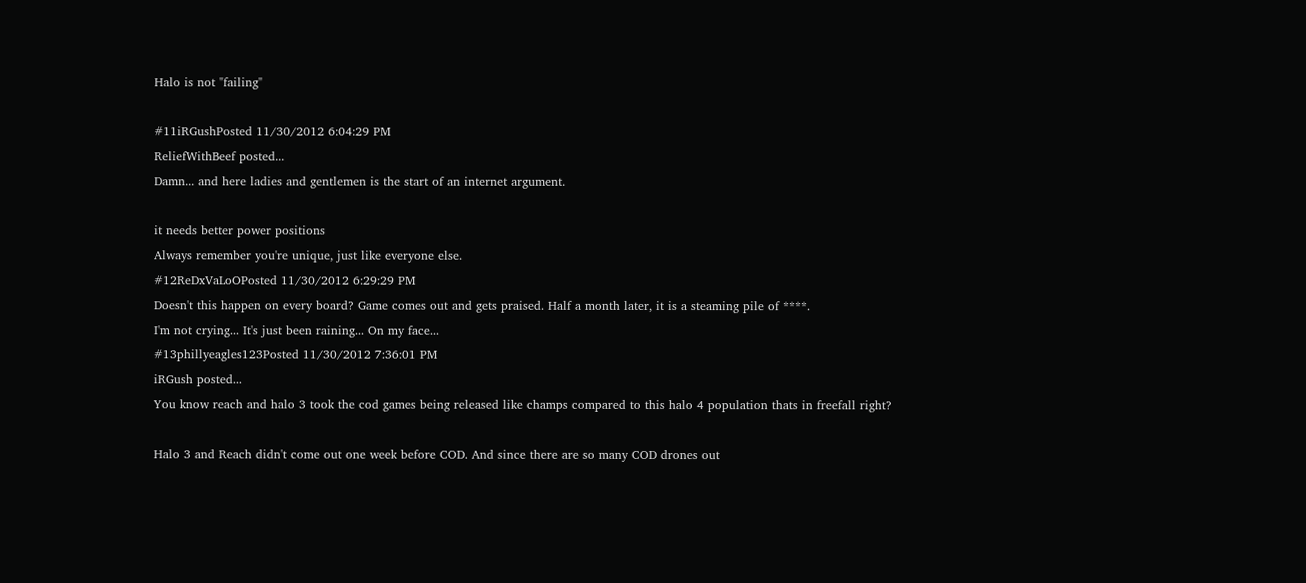Halo is not "failing"

#11iRGushPosted 11/30/2012 6:04:29 PM
ReliefWithBeef posted...
Damn... and here ladies and gentlemen is the start of an internet argument.

it needs better power positions
Always remember you're unique, just like everyone else.
#12ReDxVaLoOPosted 11/30/2012 6:29:29 PM
Doesn't this happen on every board? Game comes out and gets praised. Half a month later, it is a steaming pile of ****.
I'm not crying... It's just been raining... On my face...
#13phillyeagles123Posted 11/30/2012 7:36:01 PM
iRGush posted...
You know reach and halo 3 took the cod games being released like champs compared to this halo 4 population thats in freefall right?

Halo 3 and Reach didn't come out one week before COD. And since there are so many COD drones out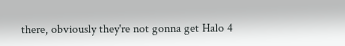there, obviously they're not gonna get Halo 4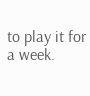to play it for a week.